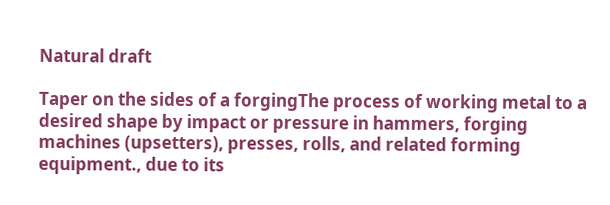Natural draft

Taper on the sides of a forgingThe process of working metal to a desired shape by impact or pressure in hammers, forging machines (upsetters), presses, rolls, and related forming equipment., due to its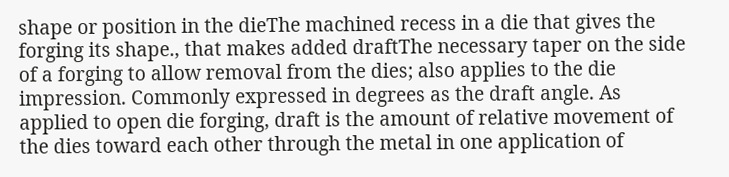shape or position in the dieThe machined recess in a die that gives the forging its shape., that makes added draftThe necessary taper on the side of a forging to allow removal from the dies; also applies to the die impression. Commonly expressed in degrees as the draft angle. As applied to open die forging, draft is the amount of relative movement of the dies toward each other through the metal in one application of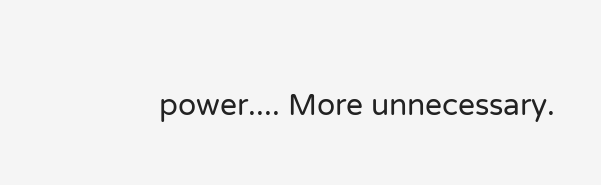power.... More unnecessary.